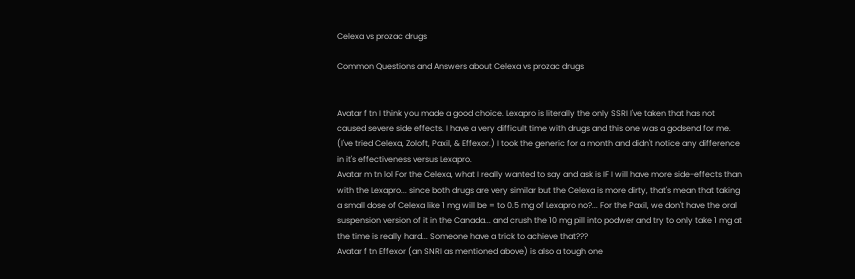Celexa vs prozac drugs

Common Questions and Answers about Celexa vs prozac drugs


Avatar f tn I think you made a good choice. Lexapro is literally the only SSRI I've taken that has not caused severe side effects. I have a very difficult time with drugs and this one was a godsend for me. (I've tried Celexa, Zoloft, Paxil, & Effexor.) I took the generic for a month and didn't notice any difference in it's effectiveness versus Lexapro.
Avatar m tn lol For the Celexa, what I really wanted to say and ask is IF I will have more side-effects than with the Lexapro... since both drugs are very similar but the Celexa is more dirty, that's mean that taking a small dose of Celexa like 1 mg will be = to 0.5 mg of Lexapro no?... For the Paxil, we don't have the oral suspension version of it in the Canada... and crush the 10 mg pill into podwer and try to only take 1 mg at the time is really hard... Someone have a trick to achieve that???
Avatar f tn Effexor (an SNRI as mentioned above) is also a tough one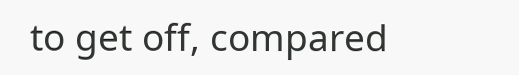to get off, compared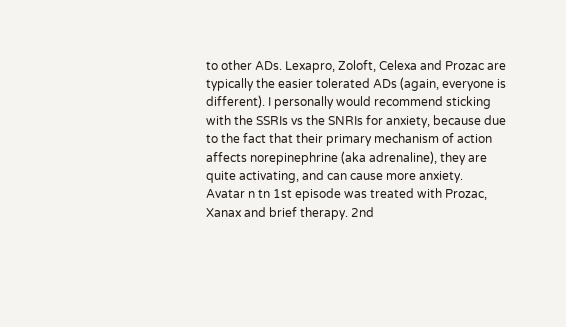to other ADs. Lexapro, Zoloft, Celexa and Prozac are typically the easier tolerated ADs (again, everyone is different). I personally would recommend sticking with the SSRIs vs the SNRIs for anxiety, because due to the fact that their primary mechanism of action affects norepinephrine (aka adrenaline), they are quite activating, and can cause more anxiety.
Avatar n tn 1st episode was treated with Prozac, Xanax and brief therapy. 2nd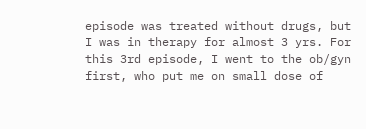episode was treated without drugs, but I was in therapy for almost 3 yrs. For this 3rd episode, I went to the ob/gyn first, who put me on small dose of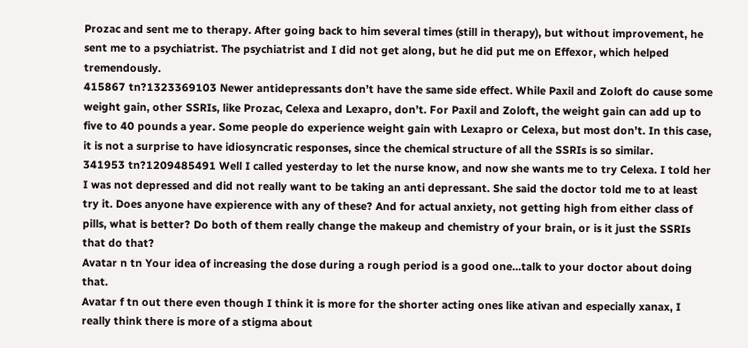Prozac and sent me to therapy. After going back to him several times (still in therapy), but without improvement, he sent me to a psychiatrist. The psychiatrist and I did not get along, but he did put me on Effexor, which helped tremendously.
415867 tn?1323369103 Newer antidepressants don’t have the same side effect. While Paxil and Zoloft do cause some weight gain, other SSRIs, like Prozac, Celexa and Lexapro, don’t. For Paxil and Zoloft, the weight gain can add up to five to 40 pounds a year. Some people do experience weight gain with Lexapro or Celexa, but most don’t. In this case, it is not a surprise to have idiosyncratic responses, since the chemical structure of all the SSRIs is so similar.
341953 tn?1209485491 Well I called yesterday to let the nurse know, and now she wants me to try Celexa. I told her I was not depressed and did not really want to be taking an anti depressant. She said the doctor told me to at least try it. Does anyone have expierence with any of these? And for actual anxiety, not getting high from either class of pills, what is better? Do both of them really change the makeup and chemistry of your brain, or is it just the SSRIs that do that?
Avatar n tn Your idea of increasing the dose during a rough period is a good one...talk to your doctor about doing that.
Avatar f tn out there even though I think it is more for the shorter acting ones like ativan and especially xanax, I really think there is more of a stigma about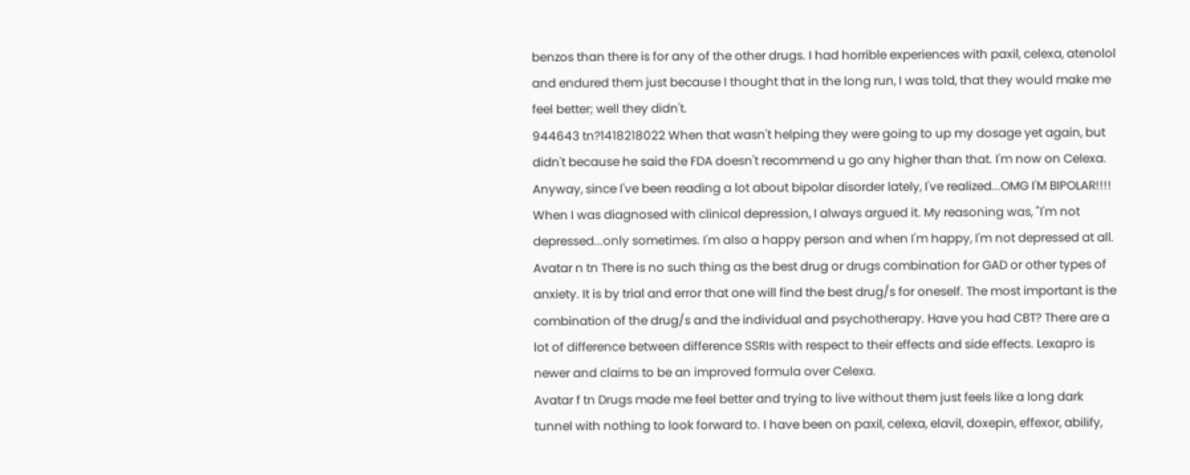benzos than there is for any of the other drugs. I had horrible experiences with paxil, celexa, atenolol and endured them just because I thought that in the long run, I was told, that they would make me feel better; well they didn't.
944643 tn?1418218022 When that wasn't helping they were going to up my dosage yet again, but didn't because he said the FDA doesn't recommend u go any higher than that. I'm now on Celexa. Anyway, since I've been reading a lot about bipolar disorder lately, I've realized...OMG I'M BIPOLAR!!!! When I was diagnosed with clinical depression, I always argued it. My reasoning was, "I'm not depressed...only sometimes. I'm also a happy person and when I'm happy, I'm not depressed at all.
Avatar n tn There is no such thing as the best drug or drugs combination for GAD or other types of anxiety. It is by trial and error that one will find the best drug/s for oneself. The most important is the combination of the drug/s and the individual and psychotherapy. Have you had CBT? There are a lot of difference between difference SSRIs with respect to their effects and side effects. Lexapro is newer and claims to be an improved formula over Celexa.
Avatar f tn Drugs made me feel better and trying to live without them just feels like a long dark tunnel with nothing to look forward to. I have been on paxil, celexa, elavil, doxepin, effexor, abilify,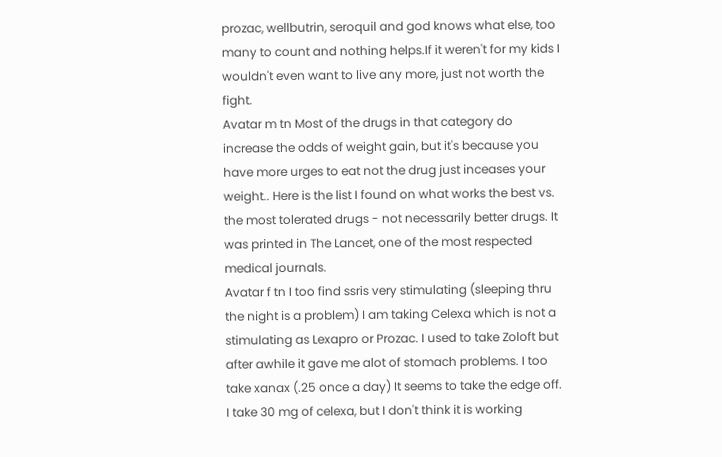prozac, wellbutrin, seroquil and god knows what else, too many to count and nothing helps.If it weren't for my kids I wouldn't even want to live any more, just not worth the fight.
Avatar m tn Most of the drugs in that category do increase the odds of weight gain, but it's because you have more urges to eat not the drug just inceases your weight.. Here is the list I found on what works the best vs. the most tolerated drugs - not necessarily better drugs. It was printed in The Lancet, one of the most respected medical journals.
Avatar f tn I too find ssris very stimulating (sleeping thru the night is a problem) I am taking Celexa which is not a stimulating as Lexapro or Prozac. I used to take Zoloft but after awhile it gave me alot of stomach problems. I too take xanax (.25 once a day) It seems to take the edge off. I take 30 mg of celexa, but I don't think it is working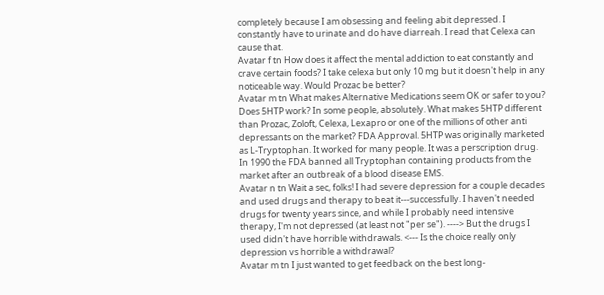completely because I am obsessing and feeling abit depressed. I constantly have to urinate and do have diarreah. I read that Celexa can cause that.
Avatar f tn How does it affect the mental addiction to eat constantly and crave certain foods? I take celexa but only 10 mg but it doesn't help in any noticeable way. Would Prozac be better?
Avatar m tn What makes Alternative Medications seem OK or safer to you? Does 5HTP work? In some people, absolutely. What makes 5HTP different than Prozac, Zoloft, Celexa, Lexapro or one of the millions of other anti depressants on the market? FDA Approval. 5HTP was originally marketed as L-Tryptophan. It worked for many people. It was a perscription drug. In 1990 the FDA banned all Tryptophan containing products from the market after an outbreak of a blood disease EMS.
Avatar n tn Wait a sec, folks! I had severe depression for a couple decades and used drugs and therapy to beat it---successfully. I haven't needed drugs for twenty years since, and while I probably need intensive therapy, I'm not depressed (at least not "per se"). ----> But the drugs I used didn't have horrible withdrawals. <--- Is the choice really only depression vs horrible a withdrawal?
Avatar m tn I just wanted to get feedback on the best long-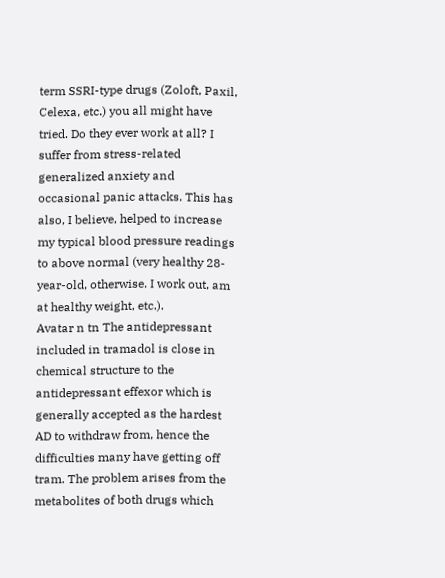term SSRI-type drugs (Zoloft, Paxil, Celexa, etc.) you all might have tried. Do they ever work at all? I suffer from stress-related generalized anxiety and occasional panic attacks. This has also, I believe, helped to increase my typical blood pressure readings to above normal (very healthy 28-year-old, otherwise. I work out, am at healthy weight, etc.).
Avatar n tn The antidepressant included in tramadol is close in chemical structure to the antidepressant effexor which is generally accepted as the hardest AD to withdraw from, hence the difficulties many have getting off tram. The problem arises from the metabolites of both drugs which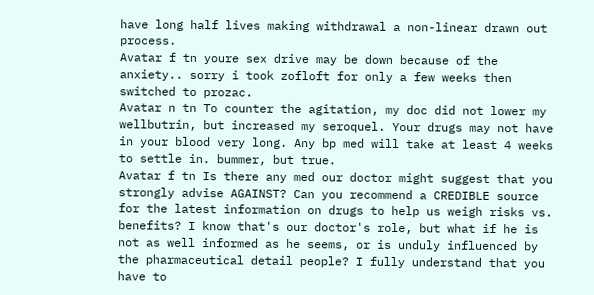have long half lives making withdrawal a non-linear drawn out process.
Avatar f tn youre sex drive may be down because of the anxiety.. sorry i took zofloft for only a few weeks then switched to prozac.
Avatar n tn To counter the agitation, my doc did not lower my wellbutrin, but increased my seroquel. Your drugs may not have in your blood very long. Any bp med will take at least 4 weeks to settle in. bummer, but true.
Avatar f tn Is there any med our doctor might suggest that you strongly advise AGAINST? Can you recommend a CREDIBLE source for the latest information on drugs to help us weigh risks vs. benefits? I know that's our doctor's role, but what if he is not as well informed as he seems, or is unduly influenced by the pharmaceutical detail people? I fully understand that you have to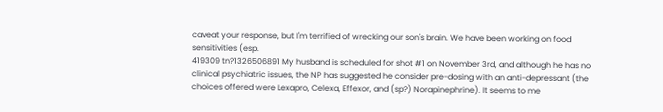caveat your response, but I'm terrified of wrecking our son's brain. We have been working on food sensitivities (esp.
419309 tn?1326506891 My husband is scheduled for shot #1 on November 3rd, and although he has no clinical psychiatric issues, the NP has suggested he consider pre-dosing with an anti-depressant (the choices offered were Lexapro, Celexa, Effexor, and (sp?) Norapinephrine). It seems to me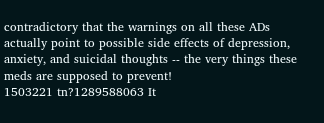contradictory that the warnings on all these ADs actually point to possible side effects of depression, anxiety, and suicidal thoughts -- the very things these meds are supposed to prevent!
1503221 tn?1289588063 It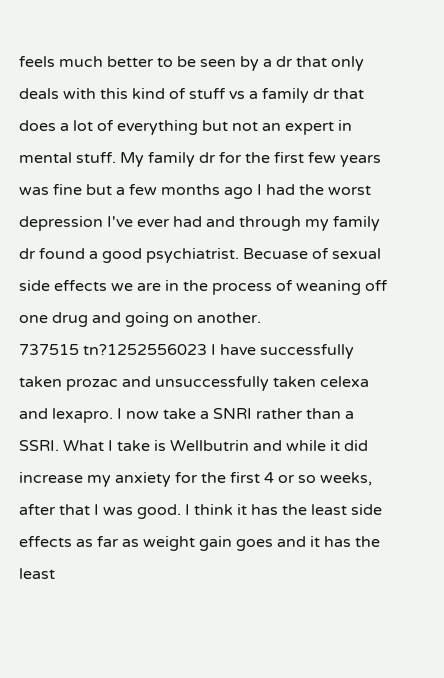feels much better to be seen by a dr that only deals with this kind of stuff vs a family dr that does a lot of everything but not an expert in mental stuff. My family dr for the first few years was fine but a few months ago I had the worst depression I've ever had and through my family dr found a good psychiatrist. Becuase of sexual side effects we are in the process of weaning off one drug and going on another.
737515 tn?1252556023 I have successfully taken prozac and unsuccessfully taken celexa and lexapro. I now take a SNRI rather than a SSRI. What I take is Wellbutrin and while it did increase my anxiety for the first 4 or so weeks, after that I was good. I think it has the least side effects as far as weight gain goes and it has the least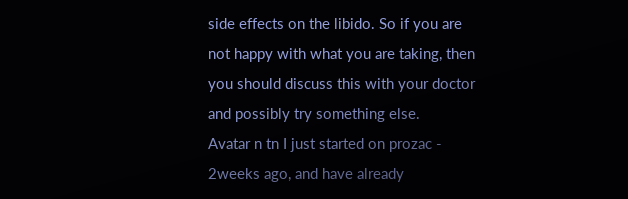side effects on the libido. So if you are not happy with what you are taking, then you should discuss this with your doctor and possibly try something else.
Avatar n tn I just started on prozac - 2weeks ago, and have already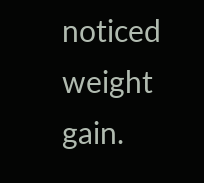noticed weight gain.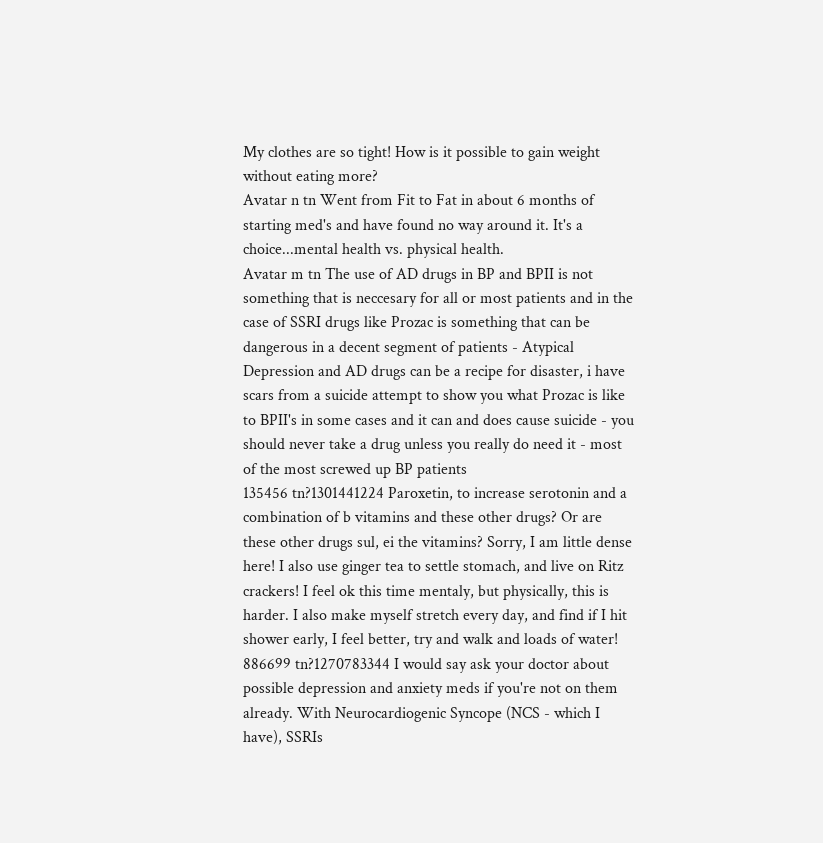My clothes are so tight! How is it possible to gain weight without eating more?
Avatar n tn Went from Fit to Fat in about 6 months of starting med's and have found no way around it. It's a choice...mental health vs. physical health.
Avatar m tn The use of AD drugs in BP and BPII is not something that is neccesary for all or most patients and in the case of SSRI drugs like Prozac is something that can be dangerous in a decent segment of patients - Atypical Depression and AD drugs can be a recipe for disaster, i have scars from a suicide attempt to show you what Prozac is like to BPII's in some cases and it can and does cause suicide - you should never take a drug unless you really do need it - most of the most screwed up BP patients
135456 tn?1301441224 Paroxetin, to increase serotonin and a combination of b vitamins and these other drugs? Or are these other drugs sul, ei the vitamins? Sorry, I am little dense here! I also use ginger tea to settle stomach, and live on Ritz crackers! I feel ok this time mentaly, but physically, this is harder. I also make myself stretch every day, and find if I hit shower early, I feel better, try and walk and loads of water!
886699 tn?1270783344 I would say ask your doctor about possible depression and anxiety meds if you're not on them already. With Neurocardiogenic Syncope (NCS - which I have), SSRIs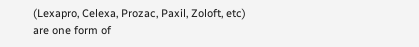(Lexapro, Celexa, Prozac, Paxil, Zoloft, etc) are one form of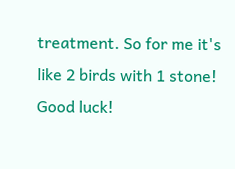treatment. So for me it's like 2 birds with 1 stone! Good luck!